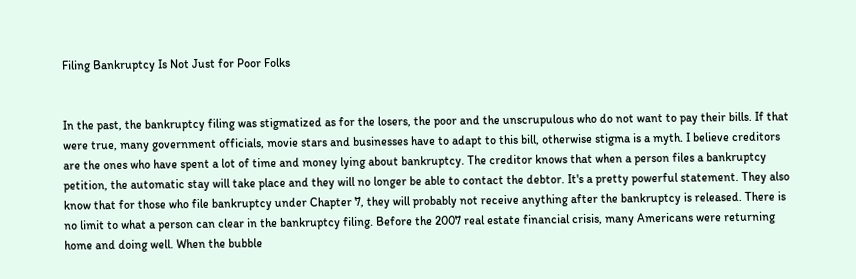Filing Bankruptcy Is Not Just for Poor Folks


In the past, the bankruptcy filing was stigmatized as for the losers, the poor and the unscrupulous who do not want to pay their bills. If that were true, many government officials, movie stars and businesses have to adapt to this bill, otherwise stigma is a myth. I believe creditors are the ones who have spent a lot of time and money lying about bankruptcy. The creditor knows that when a person files a bankruptcy petition, the automatic stay will take place and they will no longer be able to contact the debtor. It's a pretty powerful statement. They also know that for those who file bankruptcy under Chapter 7, they will probably not receive anything after the bankruptcy is released. There is no limit to what a person can clear in the bankruptcy filing. Before the 2007 real estate financial crisis, many Americans were returning home and doing well. When the bubble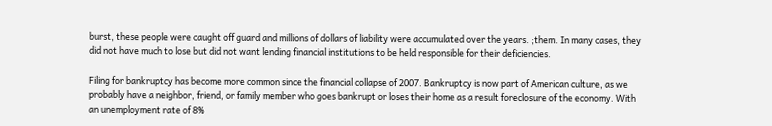burst, these people were caught off guard and millions of dollars of liability were accumulated over the years. ;them. In many cases, they did not have much to lose but did not want lending financial institutions to be held responsible for their deficiencies.

Filing for bankruptcy has become more common since the financial collapse of 2007. Bankruptcy is now part of American culture, as we probably have a neighbor, friend, or family member who goes bankrupt or loses their home as a result foreclosure of the economy. With an unemployment rate of 8%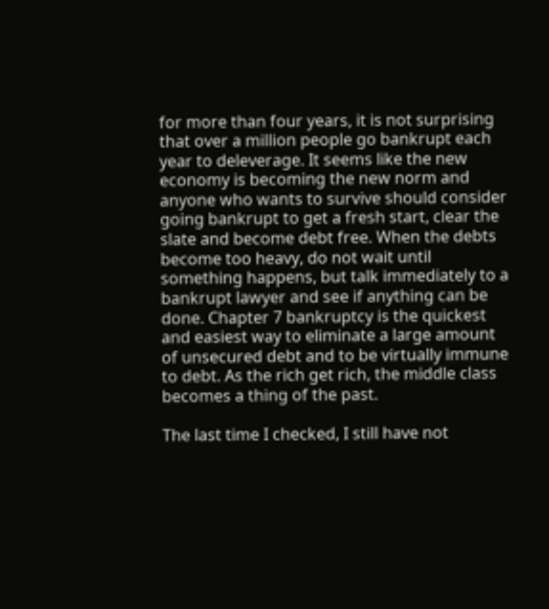for more than four years, it is not surprising that over a million people go bankrupt each year to deleverage. It seems like the new economy is becoming the new norm and anyone who wants to survive should consider going bankrupt to get a fresh start, clear the slate and become debt free. When the debts become too heavy, do not wait until something happens, but talk immediately to a bankrupt lawyer and see if anything can be done. Chapter 7 bankruptcy is the quickest and easiest way to eliminate a large amount of unsecured debt and to be virtually immune to debt. As the rich get rich, the middle class becomes a thing of the past.

The last time I checked, I still have not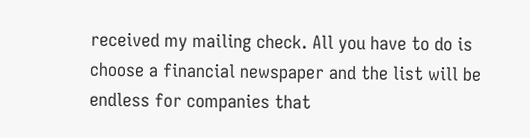received my mailing check. All you have to do is choose a financial newspaper and the list will be endless for companies that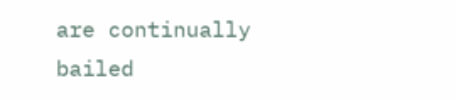are continually bailed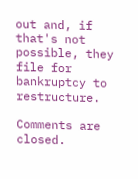out and, if that's not possible, they file for bankruptcy to restructure.

Comments are closed.